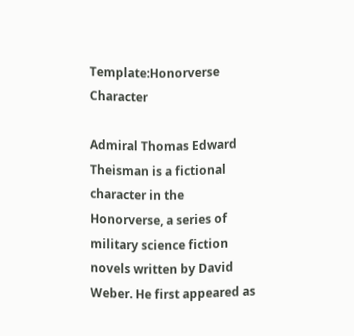Template:Honorverse Character

Admiral Thomas Edward Theisman is a fictional character in the Honorverse, a series of military science fiction novels written by David Weber. He first appeared as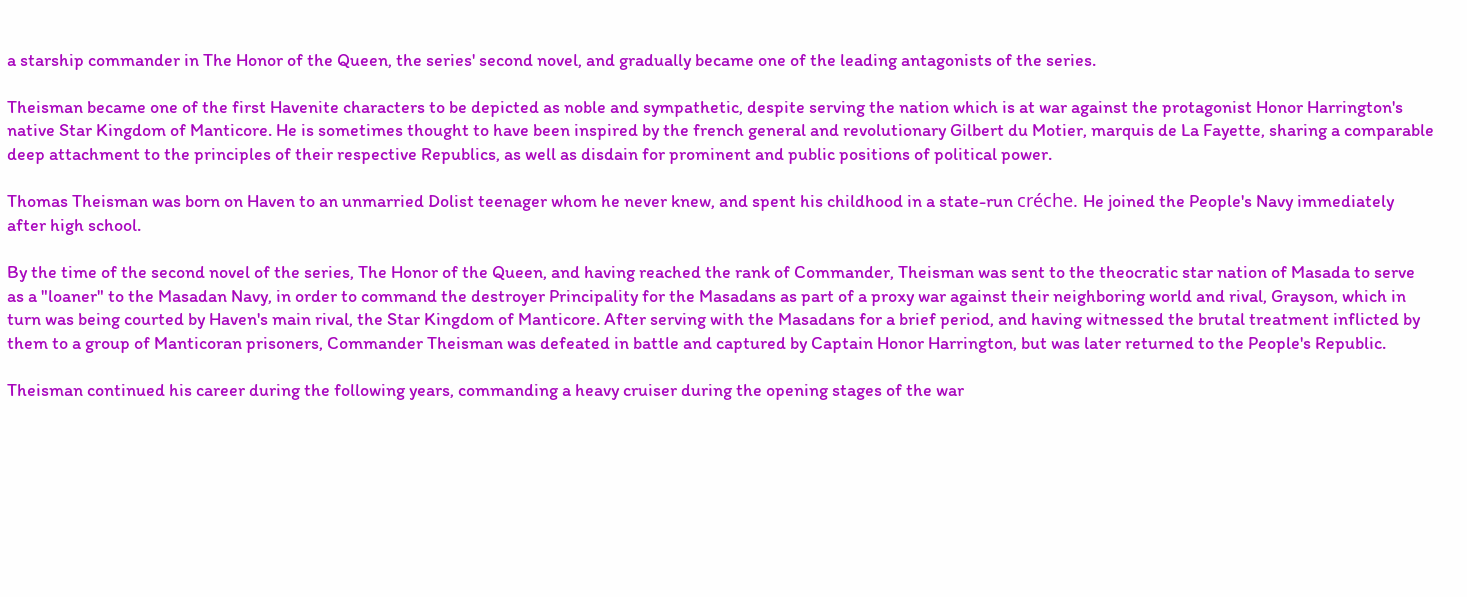a starship commander in The Honor of the Queen, the series' second novel, and gradually became one of the leading antagonists of the series.

Theisman became one of the first Havenite characters to be depicted as noble and sympathetic, despite serving the nation which is at war against the protagonist Honor Harrington's native Star Kingdom of Manticore. He is sometimes thought to have been inspired by the french general and revolutionary Gilbert du Motier, marquis de La Fayette, sharing a comparable deep attachment to the principles of their respective Republics, as well as disdain for prominent and public positions of political power.

Thomas Theisman was born on Haven to an unmarried Dolist teenager whom he never knew, and spent his childhood in a state-run créche. He joined the People's Navy immediately after high school.

By the time of the second novel of the series, The Honor of the Queen, and having reached the rank of Commander, Theisman was sent to the theocratic star nation of Masada to serve as a "loaner" to the Masadan Navy, in order to command the destroyer Principality for the Masadans as part of a proxy war against their neighboring world and rival, Grayson, which in turn was being courted by Haven's main rival, the Star Kingdom of Manticore. After serving with the Masadans for a brief period, and having witnessed the brutal treatment inflicted by them to a group of Manticoran prisoners, Commander Theisman was defeated in battle and captured by Captain Honor Harrington, but was later returned to the People's Republic.

Theisman continued his career during the following years, commanding a heavy cruiser during the opening stages of the war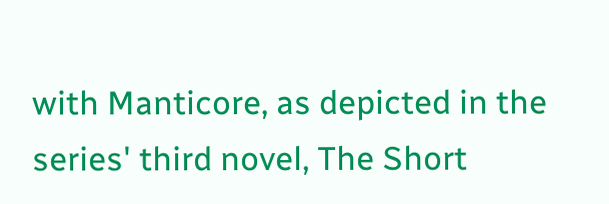with Manticore, as depicted in the series' third novel, The Short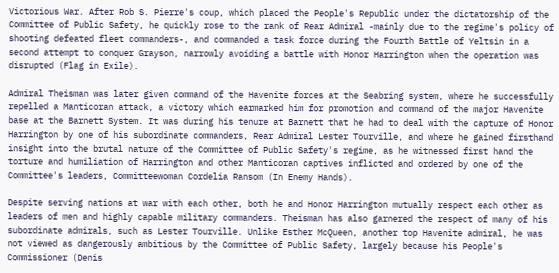Victorious War. After Rob S. Pierre's coup, which placed the People's Republic under the dictatorship of the Committee of Public Safety, he quickly rose to the rank of Rear Admiral -mainly due to the regime's policy of shooting defeated fleet commanders-, and commanded a task force during the Fourth Battle of Yeltsin in a second attempt to conquer Grayson, narrowly avoiding a battle with Honor Harrington when the operation was disrupted (Flag in Exile).

Admiral Theisman was later given command of the Havenite forces at the Seabring system, where he successfully repelled a Manticoran attack, a victory which earmarked him for promotion and command of the major Havenite base at the Barnett System. It was during his tenure at Barnett that he had to deal with the capture of Honor Harrington by one of his subordinate commanders, Rear Admiral Lester Tourville, and where he gained firsthand insight into the brutal nature of the Committee of Public Safety's regime, as he witnessed first hand the torture and humiliation of Harrington and other Manticoran captives inflicted and ordered by one of the Committee's leaders, Committeewoman Cordelia Ransom (In Enemy Hands).

Despite serving nations at war with each other, both he and Honor Harrington mutually respect each other as leaders of men and highly capable military commanders. Theisman has also garnered the respect of many of his subordinate admirals, such as Lester Tourville. Unlike Esther McQueen, another top Havenite admiral, he was not viewed as dangerously ambitious by the Committee of Public Safety, largely because his People's Commissioner (Denis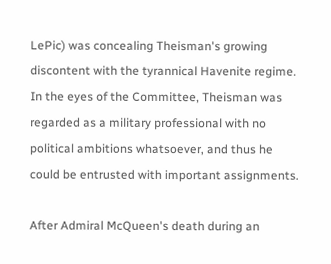LePic) was concealing Theisman's growing discontent with the tyrannical Havenite regime. In the eyes of the Committee, Theisman was regarded as a military professional with no political ambitions whatsoever, and thus he could be entrusted with important assignments.

After Admiral McQueen's death during an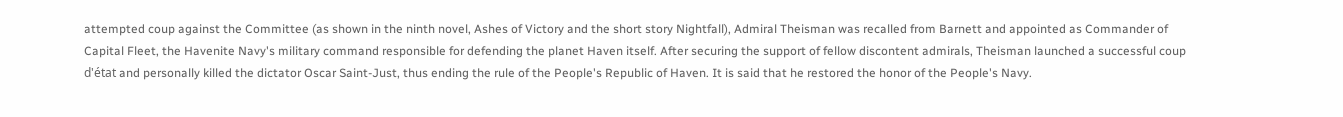attempted coup against the Committee (as shown in the ninth novel, Ashes of Victory and the short story Nightfall), Admiral Theisman was recalled from Barnett and appointed as Commander of Capital Fleet, the Havenite Navy's military command responsible for defending the planet Haven itself. After securing the support of fellow discontent admirals, Theisman launched a successful coup d'état and personally killed the dictator Oscar Saint-Just, thus ending the rule of the People's Republic of Haven. It is said that he restored the honor of the People's Navy.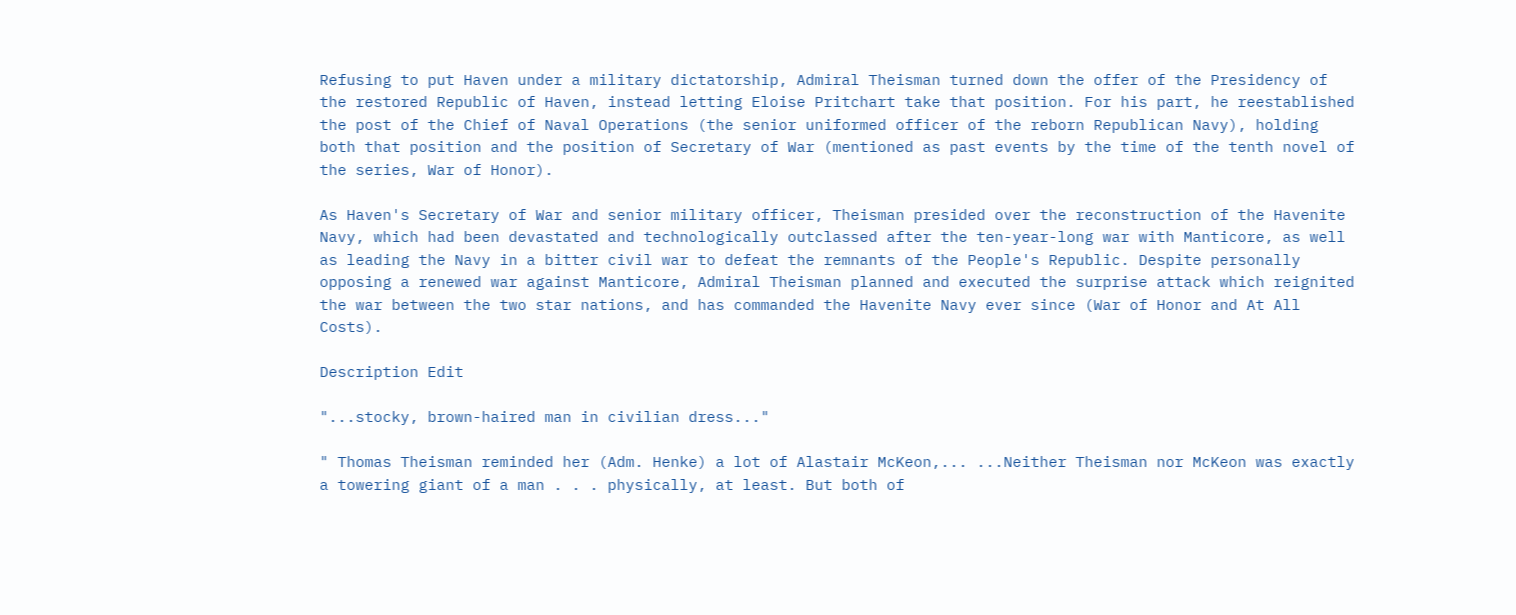Refusing to put Haven under a military dictatorship, Admiral Theisman turned down the offer of the Presidency of the restored Republic of Haven, instead letting Eloise Pritchart take that position. For his part, he reestablished the post of the Chief of Naval Operations (the senior uniformed officer of the reborn Republican Navy), holding both that position and the position of Secretary of War (mentioned as past events by the time of the tenth novel of the series, War of Honor).

As Haven's Secretary of War and senior military officer, Theisman presided over the reconstruction of the Havenite Navy, which had been devastated and technologically outclassed after the ten-year-long war with Manticore, as well as leading the Navy in a bitter civil war to defeat the remnants of the People's Republic. Despite personally opposing a renewed war against Manticore, Admiral Theisman planned and executed the surprise attack which reignited the war between the two star nations, and has commanded the Havenite Navy ever since (War of Honor and At All Costs).

Description Edit

"...stocky, brown-haired man in civilian dress..."

" Thomas Theisman reminded her (Adm. Henke) a lot of Alastair McKeon,... ...Neither Theisman nor McKeon was exactly a towering giant of a man . . . physically, at least. But both of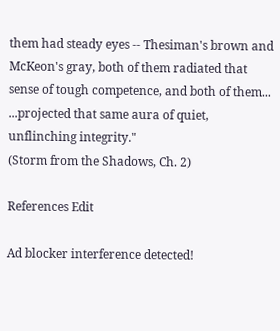them had steady eyes -- Thesiman's brown and McKeon's gray, both of them radiated that sense of tough competence, and both of them... ...projected that same aura of quiet, unflinching integrity."
(Storm from the Shadows, Ch. 2)

References Edit

Ad blocker interference detected!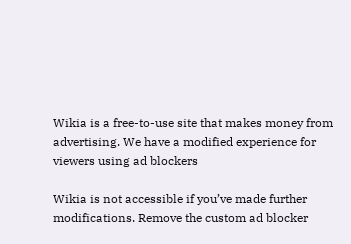Wikia is a free-to-use site that makes money from advertising. We have a modified experience for viewers using ad blockers

Wikia is not accessible if you’ve made further modifications. Remove the custom ad blocker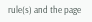rule(s) and the page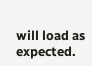will load as expected.